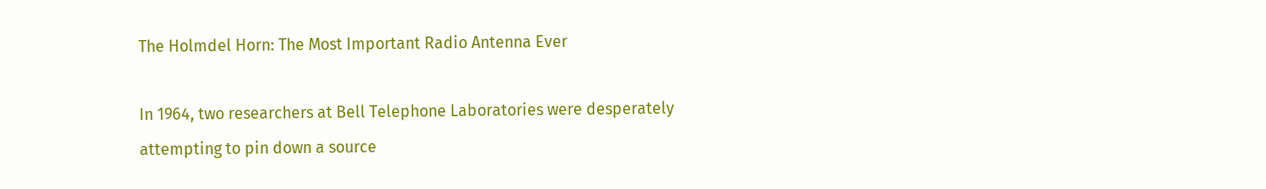The Holmdel Horn: The Most Important Radio Antenna Ever

In 1964, two researchers at Bell Telephone Laboratories were desperately attempting to pin down a source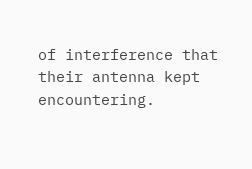of interference that their antenna kept encountering.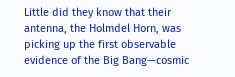Little did they know that their antenna, the Holmdel Horn, was picking up the first observable evidence of the Big Bang—cosmic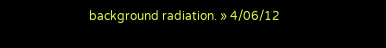background radiation. » 4/06/12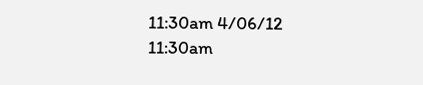11:30am 4/06/12 11:30am